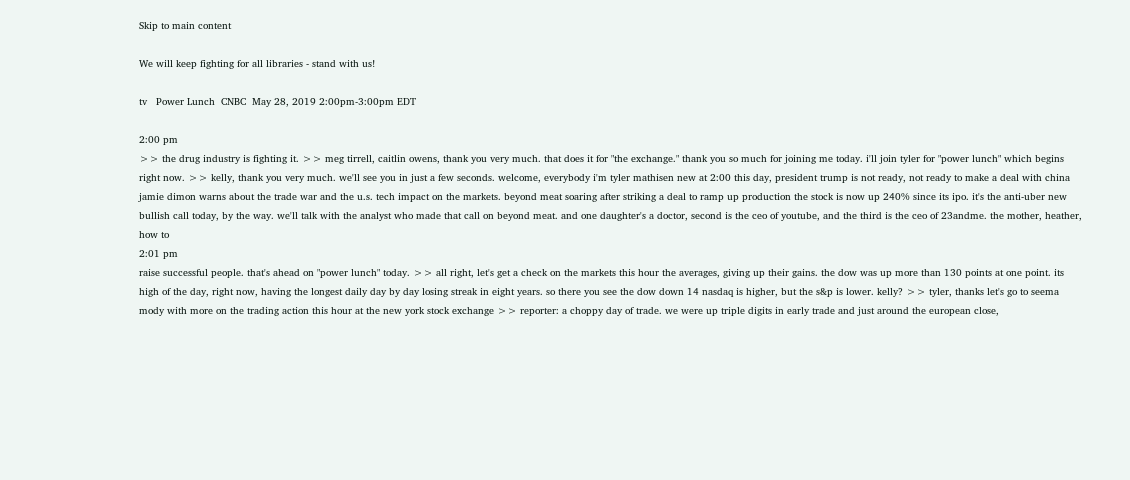Skip to main content

We will keep fighting for all libraries - stand with us!

tv   Power Lunch  CNBC  May 28, 2019 2:00pm-3:00pm EDT

2:00 pm
>> the drug industry is fighting it. >> meg tirrell, caitlin owens, thank you very much. that does it for "the exchange." thank you so much for joining me today. i'll join tyler for "power lunch" which begins right now. >> kelly, thank you very much. we'll see you in just a few seconds. welcome, everybody i'm tyler mathisen new at 2:00 this day, president trump is not ready, not ready to make a deal with china jamie dimon warns about the trade war and the u.s. tech impact on the markets. beyond meat soaring after striking a deal to ramp up production the stock is now up 240% since its ipo. it's the anti-uber new bullish call today, by the way. we'll talk with the analyst who made that call on beyond meat. and one daughter's a doctor, second is the ceo of youtube, and the third is the ceo of 23andme. the mother, heather, how to
2:01 pm
raise successful people. that's ahead on "power lunch" today. >> all right, let's get a check on the markets this hour the averages, giving up their gains. the dow was up more than 130 points at one point. its high of the day, right now, having the longest daily day by day losing streak in eight years. so there you see the dow down 14 nasdaq is higher, but the s&p is lower. kelly? >> tyler, thanks let's go to seema mody with more on the trading action this hour at the new york stock exchange >> reporter: a choppy day of trade. we were up triple digits in early trade and just around the european close,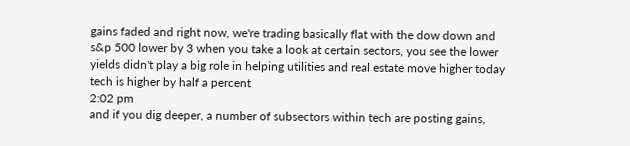gains faded and right now, we're trading basically flat with the dow down and s&p 500 lower by 3 when you take a look at certain sectors, you see the lower yields didn't play a big role in helping utilities and real estate move higher today tech is higher by half a percent
2:02 pm
and if you dig deeper, a number of subsectors within tech are posting gains,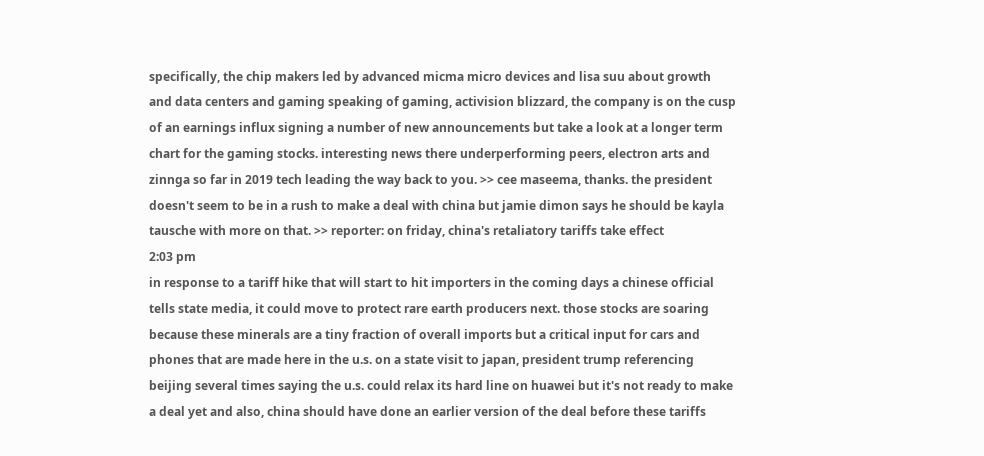specifically, the chip makers led by advanced micma micro devices and lisa suu about growth and data centers and gaming speaking of gaming, activision blizzard, the company is on the cusp of an earnings influx signing a number of new announcements but take a look at a longer term chart for the gaming stocks. interesting news there underperforming peers, electron arts and zinnga so far in 2019 tech leading the way back to you. >> cee maseema, thanks. the president doesn't seem to be in a rush to make a deal with china but jamie dimon says he should be kayla tausche with more on that. >> reporter: on friday, china's retaliatory tariffs take effect
2:03 pm
in response to a tariff hike that will start to hit importers in the coming days a chinese official tells state media, it could move to protect rare earth producers next. those stocks are soaring because these minerals are a tiny fraction of overall imports but a critical input for cars and phones that are made here in the u.s. on a state visit to japan, president trump referencing beijing several times saying the u.s. could relax its hard line on huawei but it's not ready to make a deal yet and also, china should have done an earlier version of the deal before these tariffs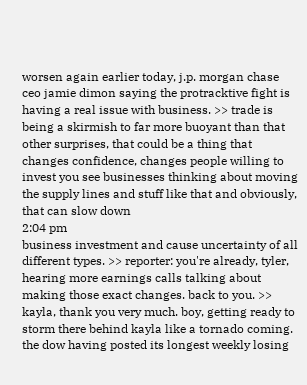worsen again earlier today, j.p. morgan chase ceo jamie dimon saying the protracktive fight is having a real issue with business. >> trade is being a skirmish to far more buoyant than that other surprises, that could be a thing that changes confidence, changes people willing to invest you see businesses thinking about moving the supply lines and stuff like that and obviously, that can slow down
2:04 pm
business investment and cause uncertainty of all different types. >> reporter: you're already, tyler, hearing more earnings calls talking about making those exact changes. back to you. >> kayla, thank you very much. boy, getting ready to storm there behind kayla like a tornado coming. the dow having posted its longest weekly losing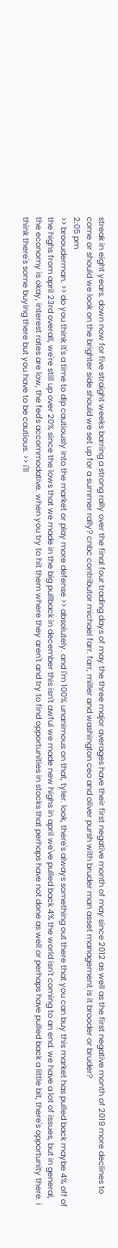streak in eight years. down now for five straight weeks barring a strong rally over the final four trading days of may the three major averages have their first negative month of may since 2012 as well as the first negative month of 2019 more declines to come or should we look on the brighter side should we set up for a summer rally? cnbc contributor michael farr. farr, miller and washington ceo and oliver pursh with bruder man asset management is it brooder or bruder?
2:05 pm
>> broouderman. >> do you think it's a time to dip cautiously into the market or play more defense >> absolutely. and i'm 100% unanimous on that, tyler. look, there's always something out there that you can buy this market has pulled back maybe 4% off of the highs from april 23rd overall, we're still up over 20% since the lows that we made in the big pullback in december this isn't awful we made new highs in april we've pulled back 4% the world isn't coming to an end. we have a lot of issues, but in general, the economy is okay, interest rates are low, the fed's accommodative. when you try to hit them where they aren't and try to find opportunities in stocks that perhaps have not done as well or perhaps have pulled back a little bit, there's opportunity there. i think there's some buying there but you have to be cautious. >> i'll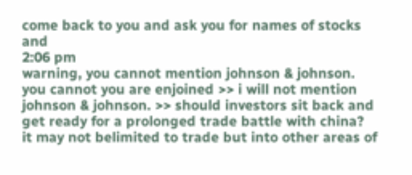come back to you and ask you for names of stocks and
2:06 pm
warning, you cannot mention johnson & johnson. you cannot you are enjoined >> i will not mention johnson & johnson. >> should investors sit back and get ready for a prolonged trade battle with china? it may not belimited to trade but into other areas of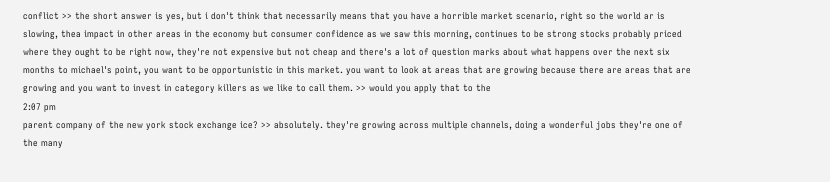conflict >> the short answer is yes, but i don't think that necessarily means that you have a horrible market scenario, right so the world ar is slowing, thea impact in other areas in the economy but consumer confidence as we saw this morning, continues to be strong stocks probably priced where they ought to be right now, they're not expensive but not cheap and there's a lot of question marks about what happens over the next six months to michael's point, you want to be opportunistic in this market. you want to look at areas that are growing because there are areas that are growing and you want to invest in category killers as we like to call them. >> would you apply that to the
2:07 pm
parent company of the new york stock exchange ice? >> absolutely. they're growing across multiple channels, doing a wonderful jobs they're one of the many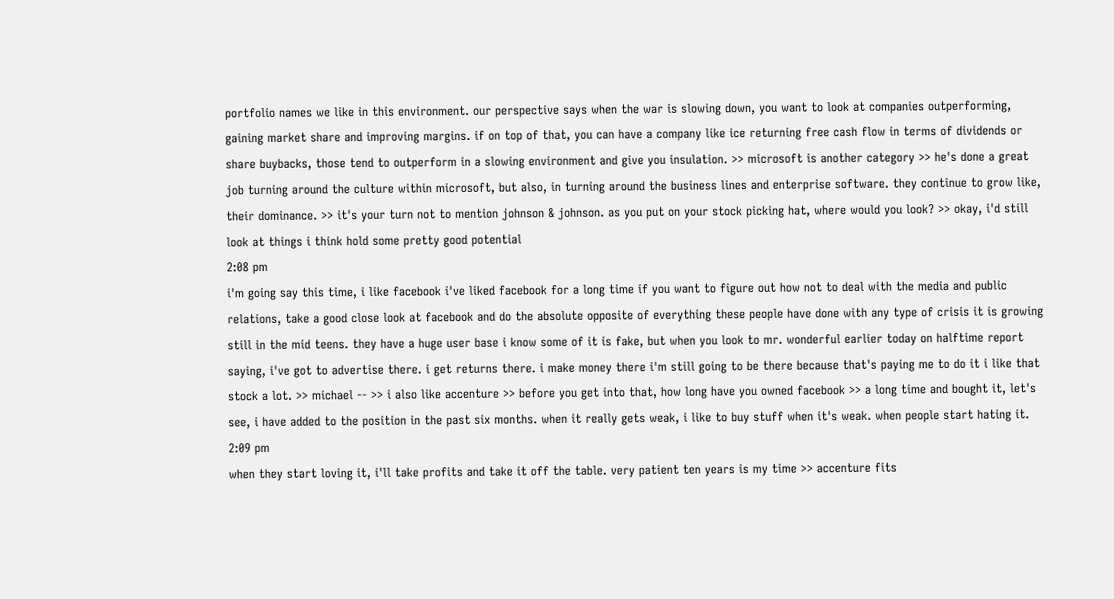portfolio names we like in this environment. our perspective says when the war is slowing down, you want to look at companies outperforming, gaining market share and improving margins. if on top of that, you can have a company like ice returning free cash flow in terms of dividends or share buybacks, those tend to outperform in a slowing environment and give you insulation. >> microsoft is another category >> he's done a great job turning around the culture within microsoft, but also, in turning around the business lines and enterprise software. they continue to grow like, their dominance. >> it's your turn not to mention johnson & johnson. as you put on your stock picking hat, where would you look? >> okay, i'd still look at things i think hold some pretty good potential
2:08 pm
i'm going say this time, i like facebook i've liked facebook for a long time if you want to figure out how not to deal with the media and public relations, take a good close look at facebook and do the absolute opposite of everything these people have done with any type of crisis it is growing still in the mid teens. they have a huge user base i know some of it is fake, but when you look to mr. wonderful earlier today on halftime report saying, i've got to advertise there. i get returns there. i make money there i'm still going to be there because that's paying me to do it i like that stock a lot. >> michael -- >> i also like accenture >> before you get into that, how long have you owned facebook >> a long time and bought it, let's see, i have added to the position in the past six months. when it really gets weak, i like to buy stuff when it's weak. when people start hating it.
2:09 pm
when they start loving it, i'll take profits and take it off the table. very patient ten years is my time >> accenture fits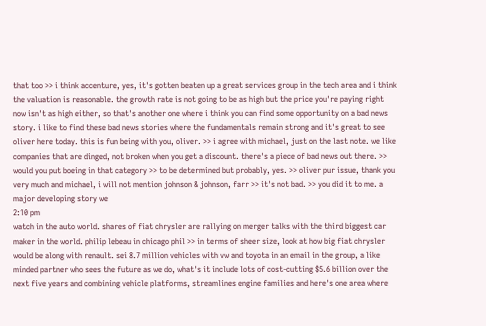that too >> i think accenture, yes, it's gotten beaten up a great services group in the tech area and i think the valuation is reasonable. the growth rate is not going to be as high but the price you're paying right now isn't as high either, so that's another one where i think you can find some opportunity on a bad news story. i like to find these bad news stories where the fundamentals remain strong and it's great to see oliver here today. this is fun being with you, oliver. >> i agree with michael, just on the last note. we like companies that are dinged, not broken when you get a discount. there's a piece of bad news out there. >> would you put boeing in that category >> to be determined but probably, yes. >> oliver pur issue, thank you very much and michael, i will not mention johnson & johnson, farr >> it's not bad. >> you did it to me. a major developing story we
2:10 pm
watch in the auto world. shares of fiat chrysler are rallying on merger talks with the third biggest car maker in the world. philip lebeau in chicago phil >> in terms of sheer size, look at how big fiat chrysler would be along with renault. sei 8.7 million vehicles with vw and toyota in an email in the group, a like minded partner who sees the future as we do, what's it include lots of cost-cutting $5.6 billion over the next five years and combining vehicle platforms, streamlines engine families and here's one area where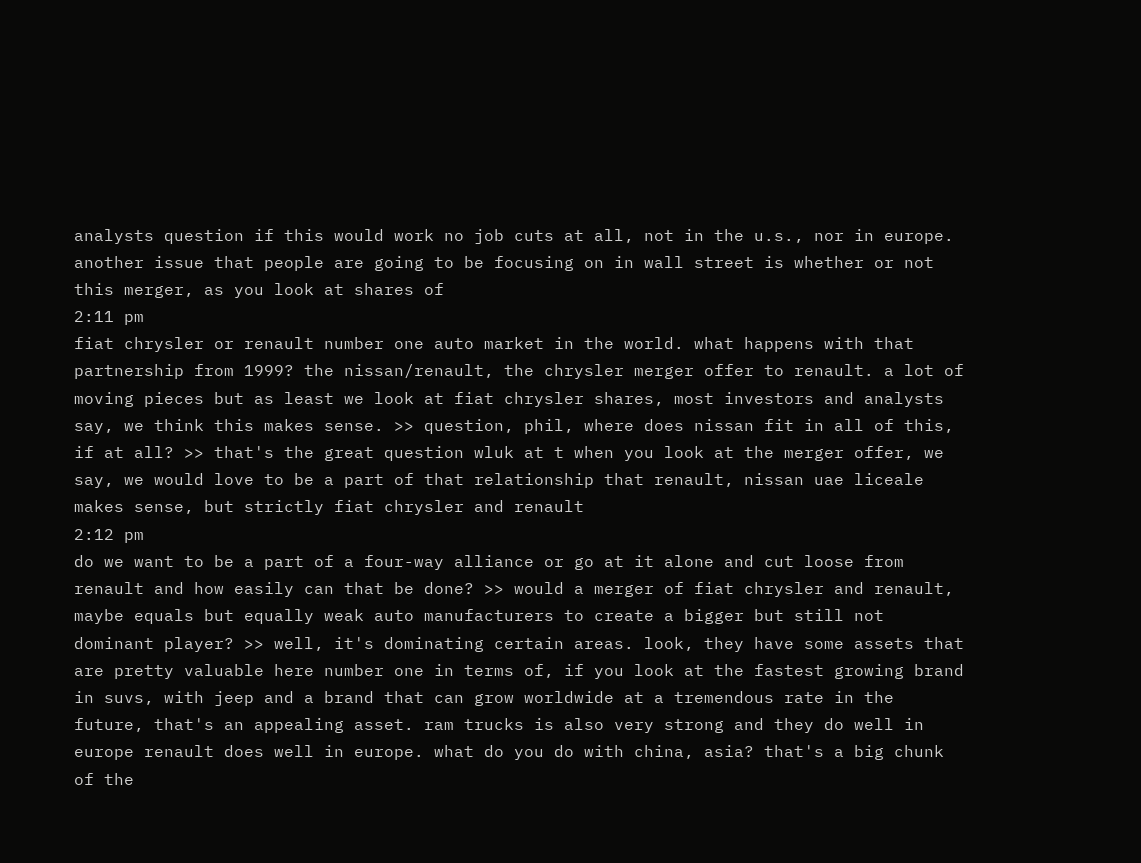analysts question if this would work no job cuts at all, not in the u.s., nor in europe. another issue that people are going to be focusing on in wall street is whether or not this merger, as you look at shares of
2:11 pm
fiat chrysler or renault number one auto market in the world. what happens with that partnership from 1999? the nissan/renault, the chrysler merger offer to renault. a lot of moving pieces but as least we look at fiat chrysler shares, most investors and analysts say, we think this makes sense. >> question, phil, where does nissan fit in all of this, if at all? >> that's the great question wluk at t when you look at the merger offer, we say, we would love to be a part of that relationship that renault, nissan uae liceale makes sense, but strictly fiat chrysler and renault
2:12 pm
do we want to be a part of a four-way alliance or go at it alone and cut loose from renault and how easily can that be done? >> would a merger of fiat chrysler and renault, maybe equals but equally weak auto manufacturers to create a bigger but still not dominant player? >> well, it's dominating certain areas. look, they have some assets that are pretty valuable here number one in terms of, if you look at the fastest growing brand in suvs, with jeep and a brand that can grow worldwide at a tremendous rate in the future, that's an appealing asset. ram trucks is also very strong and they do well in europe renault does well in europe. what do you do with china, asia? that's a big chunk of the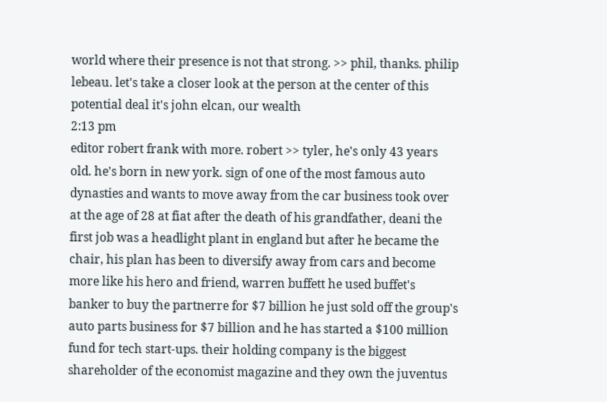world where their presence is not that strong. >> phil, thanks. philip lebeau. let's take a closer look at the person at the center of this potential deal it's john elcan, our wealth
2:13 pm
editor robert frank with more. robert >> tyler, he's only 43 years old. he's born in new york. sign of one of the most famous auto dynasties and wants to move away from the car business took over at the age of 28 at fiat after the death of his grandfather, deani the first job was a headlight plant in england but after he became the chair, his plan has been to diversify away from cars and become more like his hero and friend, warren buffett he used buffet's banker to buy the partnerre for $7 billion he just sold off the group's auto parts business for $7 billion and he has started a $100 million fund for tech start-ups. their holding company is the biggest shareholder of the economist magazine and they own the juventus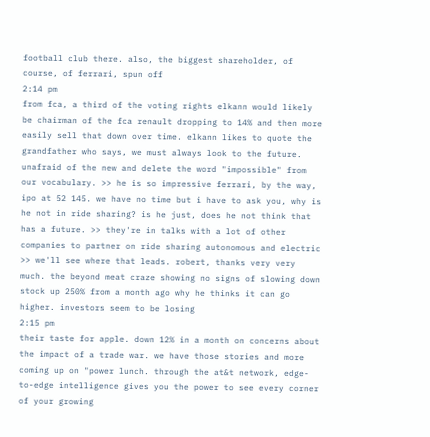football club there. also, the biggest shareholder, of course, of ferrari, spun off
2:14 pm
from fca, a third of the voting rights elkann would likely be chairman of the fca renault dropping to 14% and then more easily sell that down over time. elkann likes to quote the grandfather who says, we must always look to the future. unafraid of the new and delete the word "impossible" from our vocabulary. >> he is so impressive ferrari, by the way, ipo at 52 145. we have no time but i have to ask you, why is he not in ride sharing? is he just, does he not think that has a future. >> they're in talks with a lot of other companies to partner on ride sharing autonomous and electric >> we'll see where that leads. robert, thanks very very much. the beyond meat craze showing no signs of slowing down stock up 250% from a month ago why he thinks it can go higher. investors seem to be losing
2:15 pm
their taste for apple. down 12% in a month on concerns about the impact of a trade war. we have those stories and more coming up on "power lunch. through the at&t network, edge-to-edge intelligence gives you the power to see every corner of your growing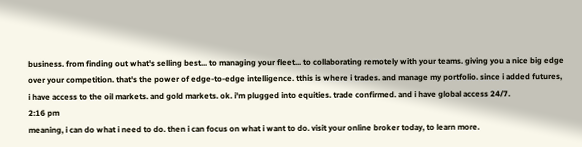business. from finding out what's selling best... to managing your fleet... to collaborating remotely with your teams. giving you a nice big edge over your competition. that's the power of edge-to-edge intelligence. tthis is where i trades. and manage my portfolio. since i added futures, i have access to the oil markets. and gold markets. ok. i'm plugged into equities. trade confirmed. and i have global access 24/7.
2:16 pm
meaning, i can do what i need to do. then i can focus on what i want to do. visit your online broker today, to learn more.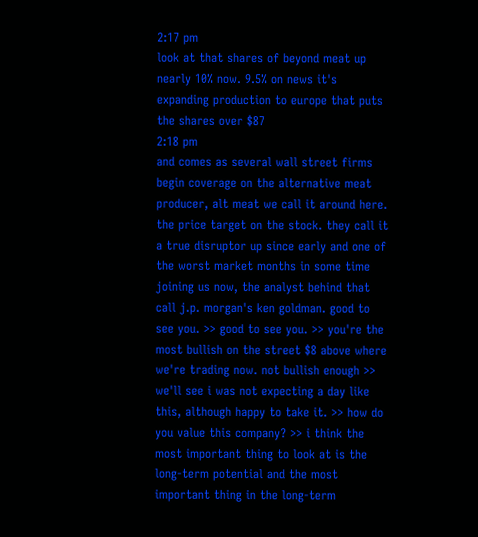2:17 pm
look at that shares of beyond meat up nearly 10% now. 9.5% on news it's expanding production to europe that puts the shares over $87
2:18 pm
and comes as several wall street firms begin coverage on the alternative meat producer, alt meat we call it around here. the price target on the stock. they call it a true disruptor up since early and one of the worst market months in some time joining us now, the analyst behind that call j.p. morgan's ken goldman. good to see you. >> good to see you. >> you're the most bullish on the street $8 above where we're trading now. not bullish enough >> we'll see i was not expecting a day like this, although happy to take it. >> how do you value this company? >> i think the most important thing to look at is the long-term potential and the most important thing in the long-term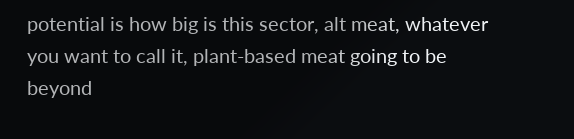potential is how big is this sector, alt meat, whatever you want to call it, plant-based meat going to be beyond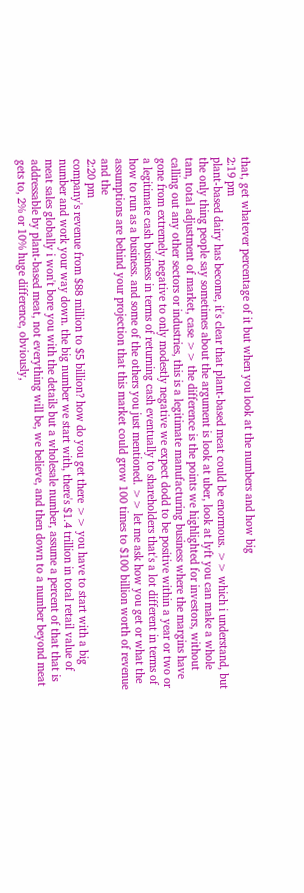that, get whatever percentage of it but when you look at the numbers and how big
2:19 pm
plant-based dairy has become, it's clear that plant-based meat could be enormous. >> which i understand, but the only thing people say sometimes about the argument is look at uber, look at lyft you can make a whole tam, total adjustment of market, case >> the difference is the points we highlighted for investors, without calling out any other sectors or industries, this is a legitimate manufacturing business where the margins have gone from extremely negative to only modestly negative we expect dodd to be positive within a year or two or a legitimate cash business in terms of returning cash eventually to shareholders that's a lot different in terms of how to run as a business. and some of the others you just mentioned. >> let me ask how you get or what the assumptions are behind your projection that this market could grow 100 times to $100 billion worth of revenue and the
2:20 pm
company's revenue from $88 million to $5 billion? how do you get there >> you have to start with a big number and work your way down. the big number we start with, there's $1.4 trillion in total retail value of meat sales globally i won't bore you with the details but a wholesale number, assume a percent of that that is addressable by plant-based meat, not everything will be, we believe, and then down to a number beyond meat gets to, 2% or 10% huge difference, obviously,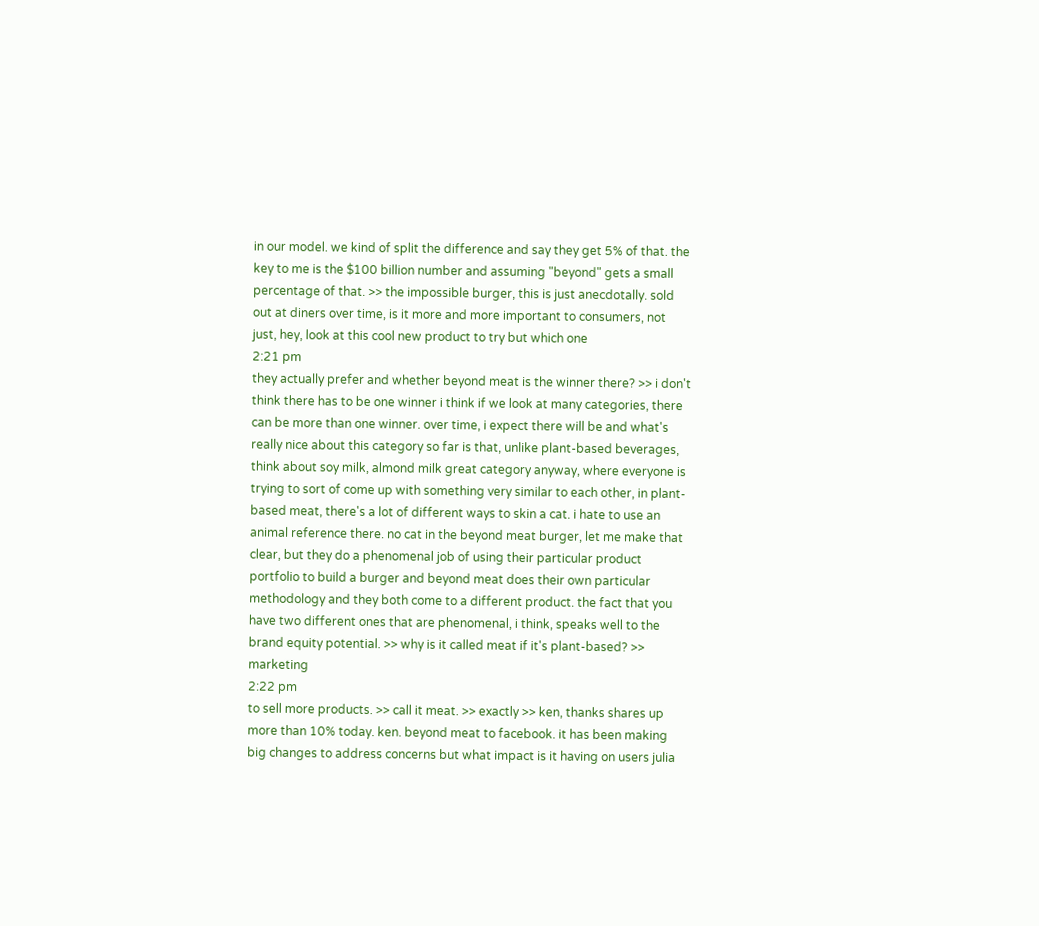in our model. we kind of split the difference and say they get 5% of that. the key to me is the $100 billion number and assuming "beyond" gets a small percentage of that. >> the impossible burger, this is just anecdotally. sold out at diners over time, is it more and more important to consumers, not just, hey, look at this cool new product to try but which one
2:21 pm
they actually prefer and whether beyond meat is the winner there? >> i don't think there has to be one winner i think if we look at many categories, there can be more than one winner. over time, i expect there will be and what's really nice about this category so far is that, unlike plant-based beverages, think about soy milk, almond milk great category anyway, where everyone is trying to sort of come up with something very similar to each other, in plant-based meat, there's a lot of different ways to skin a cat. i hate to use an animal reference there. no cat in the beyond meat burger, let me make that clear, but they do a phenomenal job of using their particular product portfolio to build a burger and beyond meat does their own particular methodology and they both come to a different product. the fact that you have two different ones that are phenomenal, i think, speaks well to the brand equity potential. >> why is it called meat if it's plant-based? >> marketing
2:22 pm
to sell more products. >> call it meat. >> exactly >> ken, thanks shares up more than 10% today. ken. beyond meat to facebook. it has been making big changes to address concerns but what impact is it having on users julia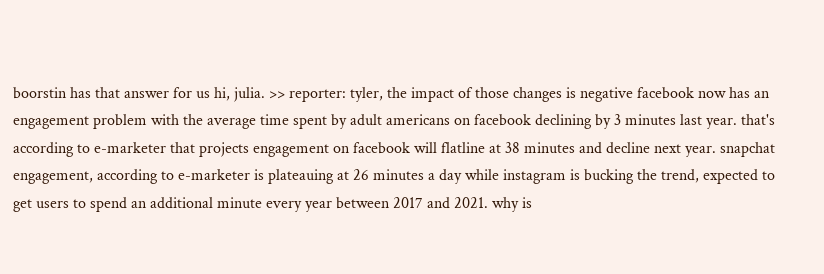boorstin has that answer for us hi, julia. >> reporter: tyler, the impact of those changes is negative facebook now has an engagement problem with the average time spent by adult americans on facebook declining by 3 minutes last year. that's according to e-marketer that projects engagement on facebook will flatline at 38 minutes and decline next year. snapchat engagement, according to e-marketer is plateauing at 26 minutes a day while instagram is bucking the trend, expected to get users to spend an additional minute every year between 2017 and 2021. why is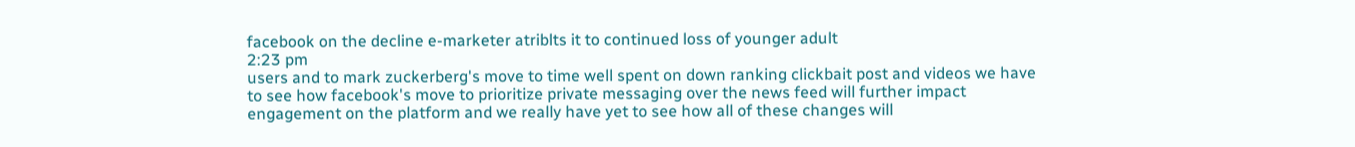facebook on the decline e-marketer atriblts it to continued loss of younger adult
2:23 pm
users and to mark zuckerberg's move to time well spent on down ranking clickbait post and videos we have to see how facebook's move to prioritize private messaging over the news feed will further impact engagement on the platform and we really have yet to see how all of these changes will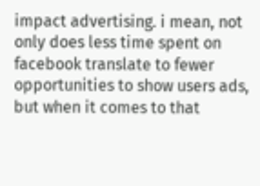impact advertising. i mean, not only does less time spent on facebook translate to fewer opportunities to show users ads, but when it comes to that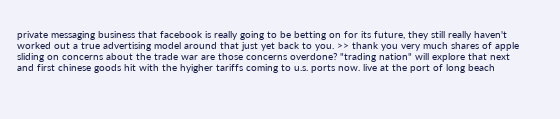private messaging business that facebook is really going to be betting on for its future, they still really haven't worked out a true advertising model around that just yet back to you. >> thank you very much shares of apple sliding on concerns about the trade war are those concerns overdone? "trading nation" will explore that next and first chinese goods hit with the hyigher tariffs coming to u.s. ports now. live at the port of long beach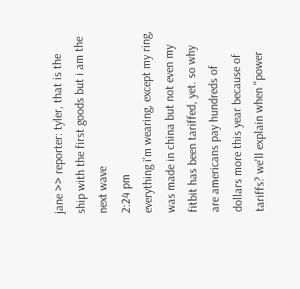jane >> reporter: tyler, that is the ship with the first goods but i am the next wave
2:24 pm
everything i'm wearing, except my ring, was made in china but not even my fitbit has been tariffed, yet. so why are americans pay hundreds of dollars more this year because of tariffs? we'll explain when "power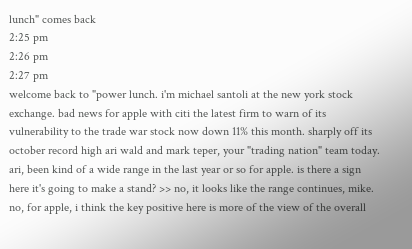lunch" comes back
2:25 pm
2:26 pm
2:27 pm
welcome back to "power lunch. i'm michael santoli at the new york stock exchange. bad news for apple with citi the latest firm to warn of its vulnerability to the trade war stock now down 11% this month. sharply off its october record high ari wald and mark teper, your "trading nation" team today. ari, been kind of a wide range in the last year or so for apple. is there a sign here it's going to make a stand? >> no, it looks like the range continues, mike. no, for apple, i think the key positive here is more of the view of the overall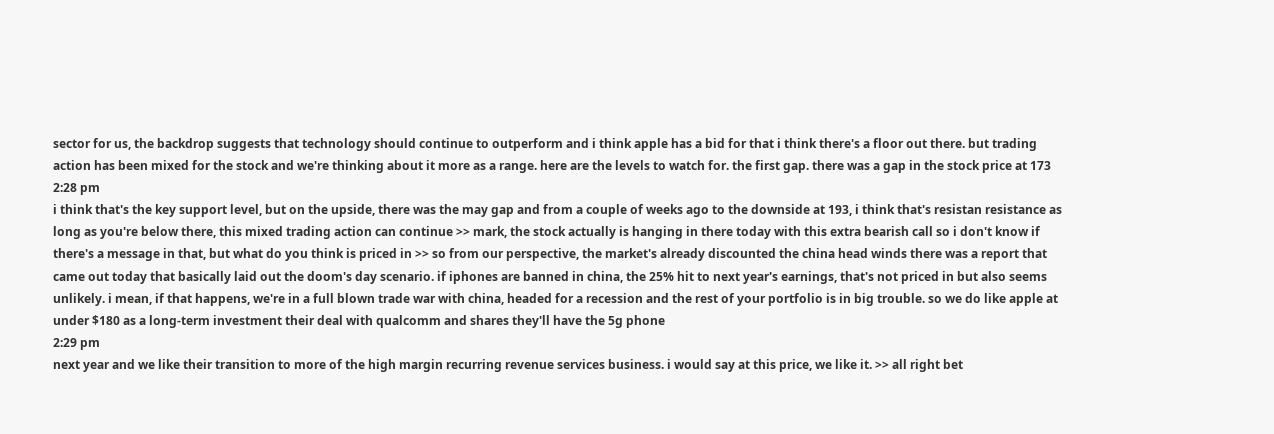sector for us, the backdrop suggests that technology should continue to outperform and i think apple has a bid for that i think there's a floor out there. but trading action has been mixed for the stock and we're thinking about it more as a range. here are the levels to watch for. the first gap. there was a gap in the stock price at 173
2:28 pm
i think that's the key support level, but on the upside, there was the may gap and from a couple of weeks ago to the downside at 193, i think that's resistan resistance as long as you're below there, this mixed trading action can continue >> mark, the stock actually is hanging in there today with this extra bearish call so i don't know if there's a message in that, but what do you think is priced in >> so from our perspective, the market's already discounted the china head winds there was a report that came out today that basically laid out the doom's day scenario. if iphones are banned in china, the 25% hit to next year's earnings, that's not priced in but also seems unlikely. i mean, if that happens, we're in a full blown trade war with china, headed for a recession and the rest of your portfolio is in big trouble. so we do like apple at under $180 as a long-term investment their deal with qualcomm and shares they'll have the 5g phone
2:29 pm
next year and we like their transition to more of the high margin recurring revenue services business. i would say at this price, we like it. >> all right bet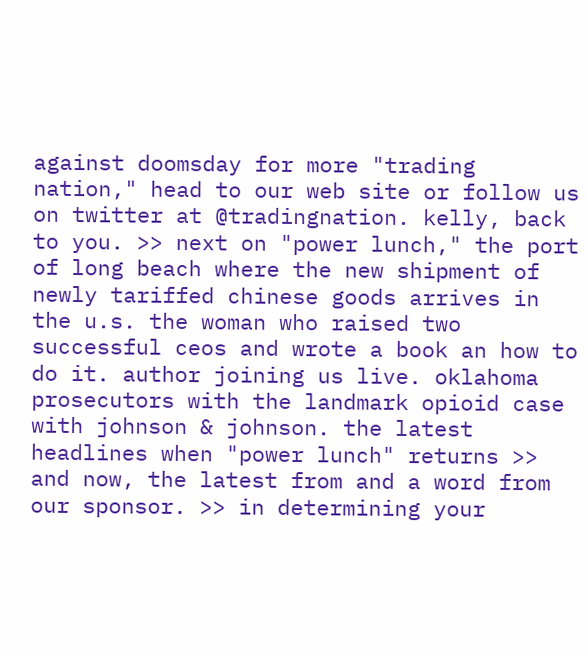against doomsday for more "trading nation," head to our web site or follow us on twitter at @tradingnation. kelly, back to you. >> next on "power lunch," the port of long beach where the new shipment of newly tariffed chinese goods arrives in the u.s. the woman who raised two successful ceos and wrote a book an how to do it. author joining us live. oklahoma prosecutors with the landmark opioid case with johnson & johnson. the latest headlines when "power lunch" returns >> and now, the latest from and a word from our sponsor. >> in determining your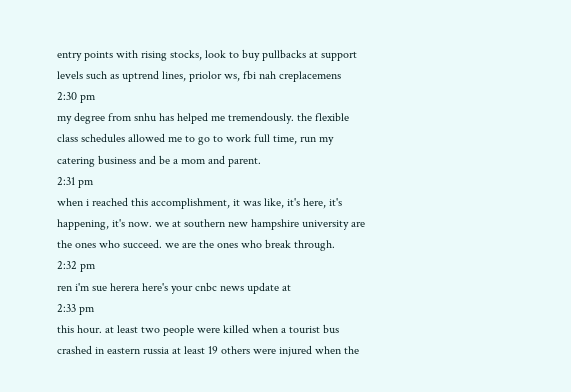entry points with rising stocks, look to buy pullbacks at support levels such as uptrend lines, priolor ws, fbi nah creplacemens
2:30 pm
my degree from snhu has helped me tremendously. the flexible class schedules allowed me to go to work full time, run my catering business and be a mom and parent.
2:31 pm
when i reached this accomplishment, it was like, it's here, it's happening, it's now. we at southern new hampshire university are the ones who succeed. we are the ones who break through.
2:32 pm
ren i'm sue herera here's your cnbc news update at
2:33 pm
this hour. at least two people were killed when a tourist bus crashed in eastern russia at least 19 others were injured when the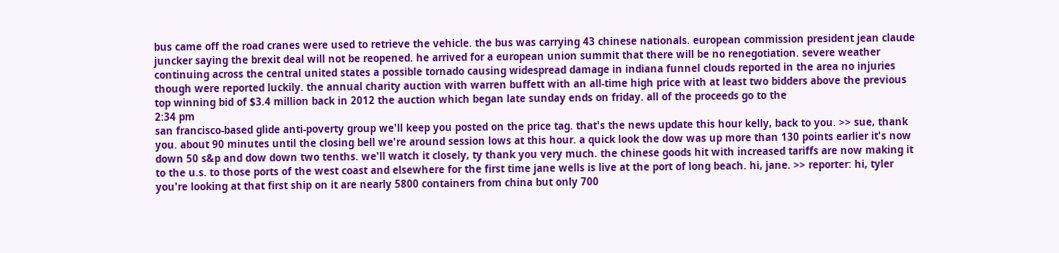bus came off the road cranes were used to retrieve the vehicle. the bus was carrying 43 chinese nationals. european commission president jean claude juncker saying the brexit deal will not be reopened. he arrived for a european union summit that there will be no renegotiation. severe weather continuing across the central united states a possible tornado causing widespread damage in indiana funnel clouds reported in the area no injuries though were reported luckily. the annual charity auction with warren buffett with an all-time high price with at least two bidders above the previous top winning bid of $3.4 million back in 2012 the auction which began late sunday ends on friday. all of the proceeds go to the
2:34 pm
san francisco-based glide anti-poverty group we'll keep you posted on the price tag. that's the news update this hour kelly, back to you. >> sue, thank you. about 90 minutes until the closing bell we're around session lows at this hour. a quick look the dow was up more than 130 points earlier it's now down 50 s&p and dow down two tenths. we'll watch it closely, ty thank you very much. the chinese goods hit with increased tariffs are now making it to the u.s. to those ports of the west coast and elsewhere for the first time jane wells is live at the port of long beach. hi, jane. >> reporter: hi, tyler you're looking at that first ship on it are nearly 5800 containers from china but only 700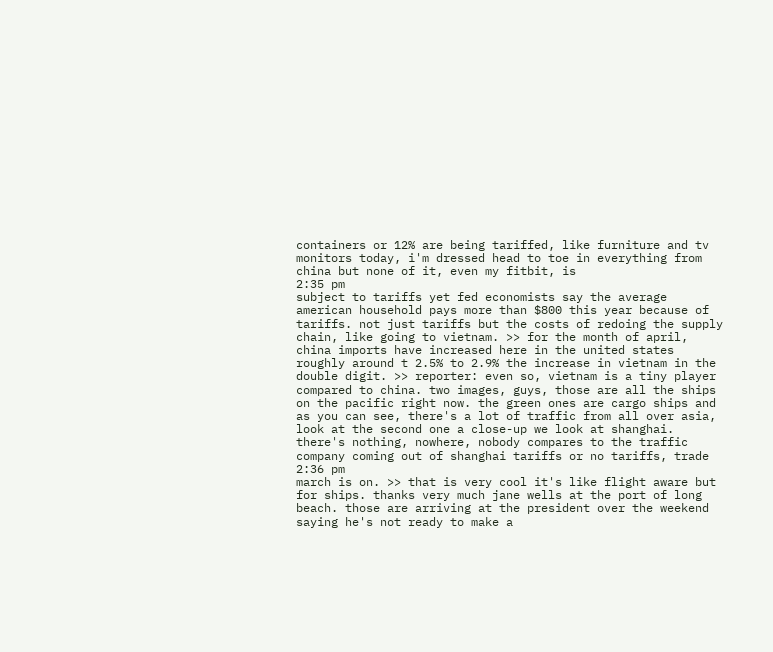containers or 12% are being tariffed, like furniture and tv monitors today, i'm dressed head to toe in everything from china but none of it, even my fitbit, is
2:35 pm
subject to tariffs yet fed economists say the average american household pays more than $800 this year because of tariffs. not just tariffs but the costs of redoing the supply chain, like going to vietnam. >> for the month of april, china imports have increased here in the united states roughly around t 2.5% to 2.9% the increase in vietnam in the double digit. >> reporter: even so, vietnam is a tiny player compared to china. two images, guys, those are all the ships on the pacific right now. the green ones are cargo ships and as you can see, there's a lot of traffic from all over asia, look at the second one a close-up we look at shanghai. there's nothing, nowhere, nobody compares to the traffic company coming out of shanghai tariffs or no tariffs, trade
2:36 pm
march is on. >> that is very cool it's like flight aware but for ships. thanks very much jane wells at the port of long beach. those are arriving at the president over the weekend saying he's not ready to make a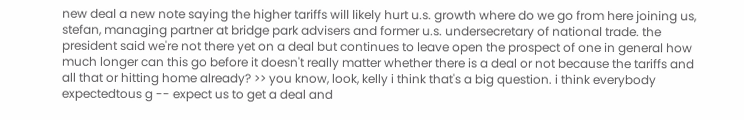new deal a new note saying the higher tariffs will likely hurt u.s. growth where do we go from here joining us, stefan, managing partner at bridge park advisers and former u.s. undersecretary of national trade. the president said we're not there yet on a deal but continues to leave open the prospect of one in general how much longer can this go before it doesn't really matter whether there is a deal or not because the tariffs and all that or hitting home already? >> you know, look, kelly i think that's a big question. i think everybody expectedtous g -- expect us to get a deal and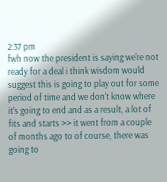2:37 pm
fwh now the president is saying we're not ready for a deal i think wisdom would suggest this is going to play out for some period of time and we don't know where it's going to end and as a result, a lot of fits and starts >> it went from a couple of months ago to of course, there was going to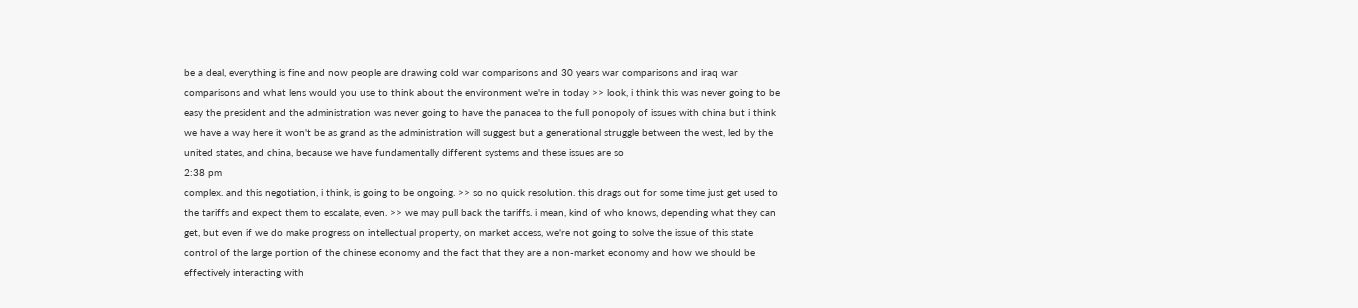be a deal, everything is fine and now people are drawing cold war comparisons and 30 years war comparisons and iraq war comparisons and what lens would you use to think about the environment we're in today >> look, i think this was never going to be easy the president and the administration was never going to have the panacea to the full ponopoly of issues with china but i think we have a way here it won't be as grand as the administration will suggest but a generational struggle between the west, led by the united states, and china, because we have fundamentally different systems and these issues are so
2:38 pm
complex. and this negotiation, i think, is going to be ongoing. >> so no quick resolution. this drags out for some time just get used to the tariffs and expect them to escalate, even. >> we may pull back the tariffs. i mean, kind of who knows, depending what they can get, but even if we do make progress on intellectual property, on market access, we're not going to solve the issue of this state control of the large portion of the chinese economy and the fact that they are a non-market economy and how we should be effectively interacting with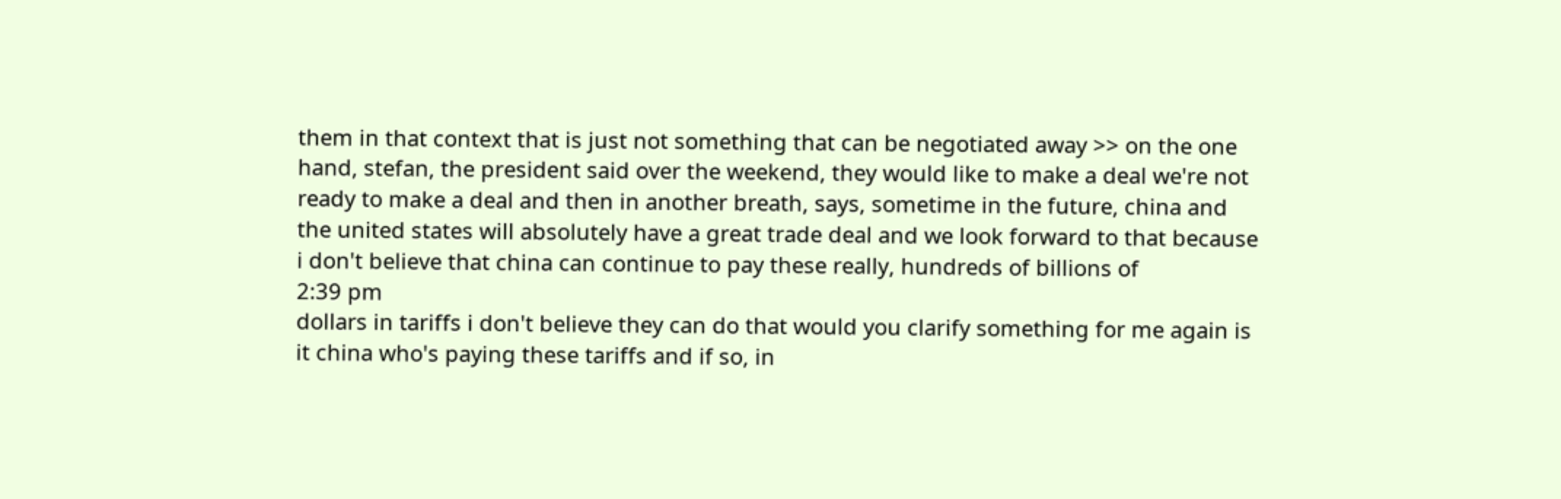them in that context that is just not something that can be negotiated away >> on the one hand, stefan, the president said over the weekend, they would like to make a deal we're not ready to make a deal and then in another breath, says, sometime in the future, china and the united states will absolutely have a great trade deal and we look forward to that because i don't believe that china can continue to pay these really, hundreds of billions of
2:39 pm
dollars in tariffs i don't believe they can do that would you clarify something for me again is it china who's paying these tariffs and if so, in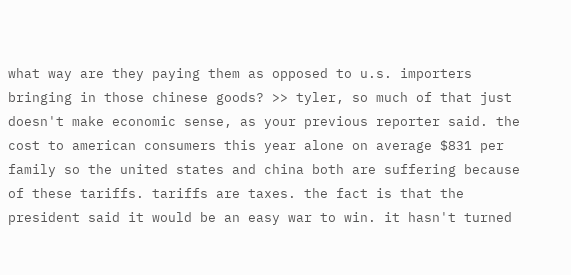what way are they paying them as opposed to u.s. importers bringing in those chinese goods? >> tyler, so much of that just doesn't make economic sense, as your previous reporter said. the cost to american consumers this year alone on average $831 per family so the united states and china both are suffering because of these tariffs. tariffs are taxes. the fact is that the president said it would be an easy war to win. it hasn't turned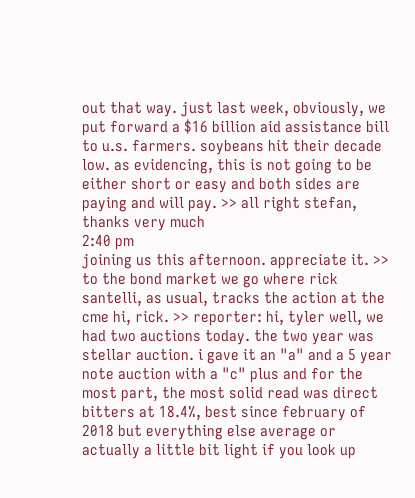out that way. just last week, obviously, we put forward a $16 billion aid assistance bill to u.s. farmers. soybeans hit their decade low. as evidencing, this is not going to be either short or easy and both sides are paying and will pay. >> all right stefan, thanks very much
2:40 pm
joining us this afternoon. appreciate it. >> to the bond market we go where rick santelli, as usual, tracks the action at the cme hi, rick. >> reporter: hi, tyler well, we had two auctions today. the two year was stellar auction. i gave it an "a" and a 5 year note auction with a "c" plus and for the most part, the most solid read was direct bitters at 18.4%, best since february of 2018 but everything else average or actually a little bit light if you look up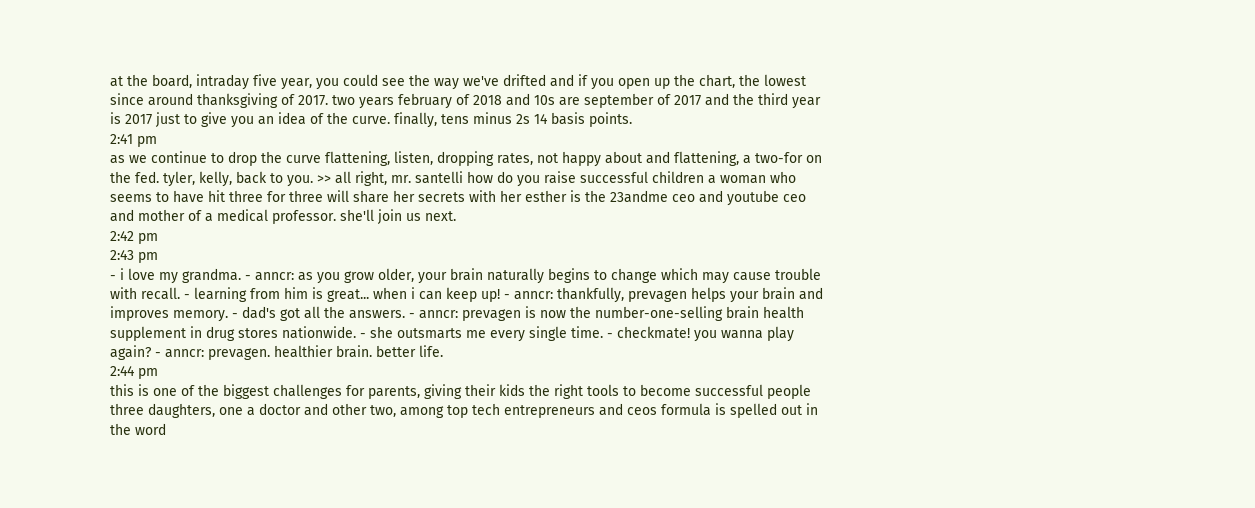at the board, intraday five year, you could see the way we've drifted and if you open up the chart, the lowest since around thanksgiving of 2017. two years february of 2018 and 10s are september of 2017 and the third year is 2017 just to give you an idea of the curve. finally, tens minus 2s 14 basis points.
2:41 pm
as we continue to drop the curve flattening, listen, dropping rates, not happy about and flattening, a two-for on the fed. tyler, kelly, back to you. >> all right, mr. santelli how do you raise successful children a woman who seems to have hit three for three will share her secrets with her esther is the 23andme ceo and youtube ceo and mother of a medical professor. she'll join us next.
2:42 pm
2:43 pm
- i love my grandma. - anncr: as you grow older, your brain naturally begins to change which may cause trouble with recall. - learning from him is great... when i can keep up! - anncr: thankfully, prevagen helps your brain and improves memory. - dad's got all the answers. - anncr: prevagen is now the number-one-selling brain health supplement in drug stores nationwide. - she outsmarts me every single time. - checkmate! you wanna play again? - anncr: prevagen. healthier brain. better life.
2:44 pm
this is one of the biggest challenges for parents, giving their kids the right tools to become successful people three daughters, one a doctor and other two, among top tech entrepreneurs and ceos formula is spelled out in the word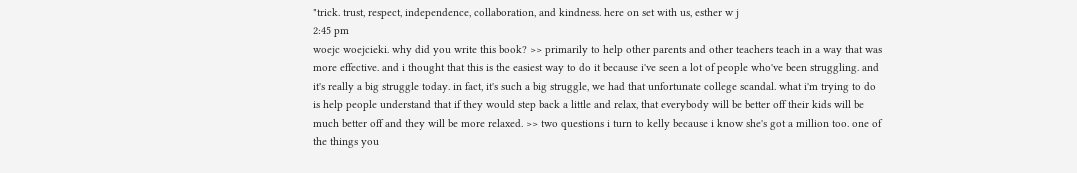"trick. trust, respect, independence, collaboration, and kindness. here on set with us, esther w j
2:45 pm
woejc woejcieki. why did you write this book? >> primarily to help other parents and other teachers teach in a way that was more effective. and i thought that this is the easiest way to do it because i've seen a lot of people who've been struggling. and it's really a big struggle today. in fact, it's such a big struggle, we had that unfortunate college scandal. what i'm trying to do is help people understand that if they would step back a little and relax, that everybody will be better off their kids will be much better off and they will be more relaxed. >> two questions i turn to kelly because i know she's got a million too. one of the things you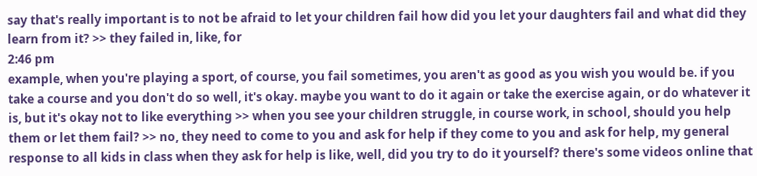say that's really important is to not be afraid to let your children fail how did you let your daughters fail and what did they learn from it? >> they failed in, like, for
2:46 pm
example, when you're playing a sport, of course, you fail sometimes, you aren't as good as you wish you would be. if you take a course and you don't do so well, it's okay. maybe you want to do it again or take the exercise again, or do whatever it is, but it's okay not to like everything >> when you see your children struggle, in course work, in school, should you help them or let them fail? >> no, they need to come to you and ask for help if they come to you and ask for help, my general response to all kids in class when they ask for help is like, well, did you try to do it yourself? there's some videos online that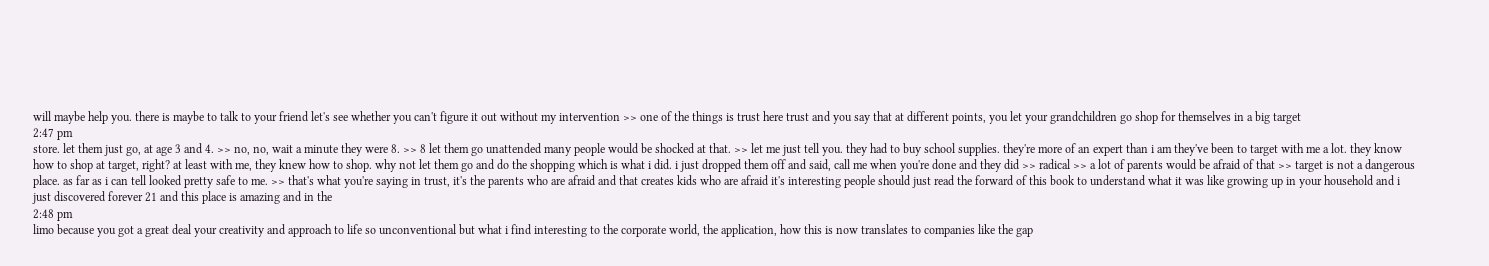will maybe help you. there is maybe to talk to your friend let's see whether you can't figure it out without my intervention >> one of the things is trust here trust and you say that at different points, you let your grandchildren go shop for themselves in a big target
2:47 pm
store. let them just go, at age 3 and 4. >> no, no, wait a minute they were 8. >> 8 let them go unattended many people would be shocked at that. >> let me just tell you. they had to buy school supplies. they're more of an expert than i am they've been to target with me a lot. they know how to shop at target, right? at least with me, they knew how to shop. why not let them go and do the shopping which is what i did. i just dropped them off and said, call me when you're done and they did >> radical >> a lot of parents would be afraid of that >> target is not a dangerous place. as far as i can tell looked pretty safe to me. >> that's what you're saying in trust, it's the parents who are afraid and that creates kids who are afraid it's interesting people should just read the forward of this book to understand what it was like growing up in your household and i just discovered forever 21 and this place is amazing and in the
2:48 pm
limo because you got a great deal your creativity and approach to life so unconventional but what i find interesting to the corporate world, the application, how this is now translates to companies like the gap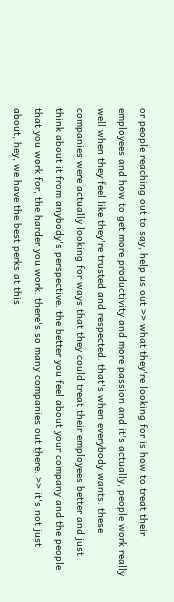or people reaching out to say, help us out >> what they're looking for is how to treat their employees and how to get more productivity and more passion and it's actually, people work really well when they feel like they're trusted and respected. that's when everybody wants. these companies were actually looking for ways that they could treat their employees better and just think about it from anybody's perspective. the better you feel about your company and the people that you work for, the harder you work. there's so many companies out there. >> it's not just about, hey, we have the best perks at this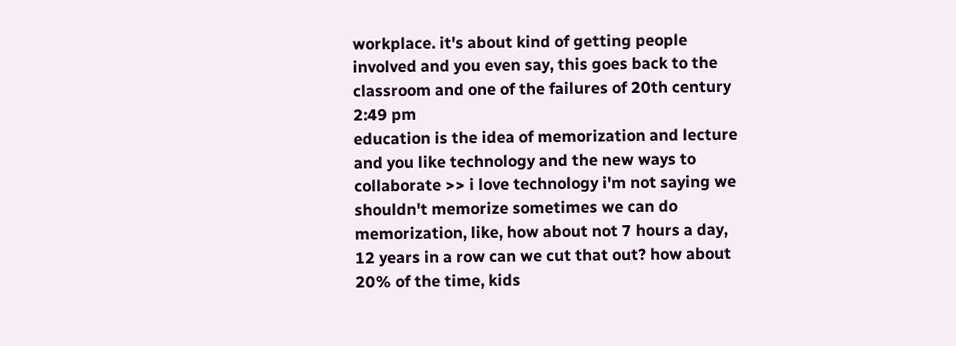workplace. it's about kind of getting people involved and you even say, this goes back to the classroom and one of the failures of 20th century
2:49 pm
education is the idea of memorization and lecture and you like technology and the new ways to collaborate >> i love technology i'm not saying we shouldn't memorize sometimes we can do memorization, like, how about not 7 hours a day, 12 years in a row can we cut that out? how about 20% of the time, kids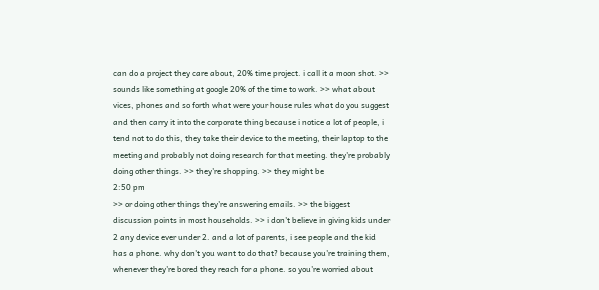can do a project they care about, 20% time project. i call it a moon shot. >> sounds like something at google 20% of the time to work. >> what about vices, phones and so forth what were your house rules what do you suggest and then carry it into the corporate thing because i notice a lot of people, i tend not to do this, they take their device to the meeting, their laptop to the meeting and probably not doing research for that meeting. they're probably doing other things. >> they're shopping. >> they might be
2:50 pm
>> or doing other things they're answering emails. >> the biggest discussion points in most households. >> i don't believe in giving kids under 2 any device ever under 2. and a lot of parents, i see people and the kid has a phone. why don't you want to do that? because you're training them, whenever they're bored they reach for a phone. so you're worried about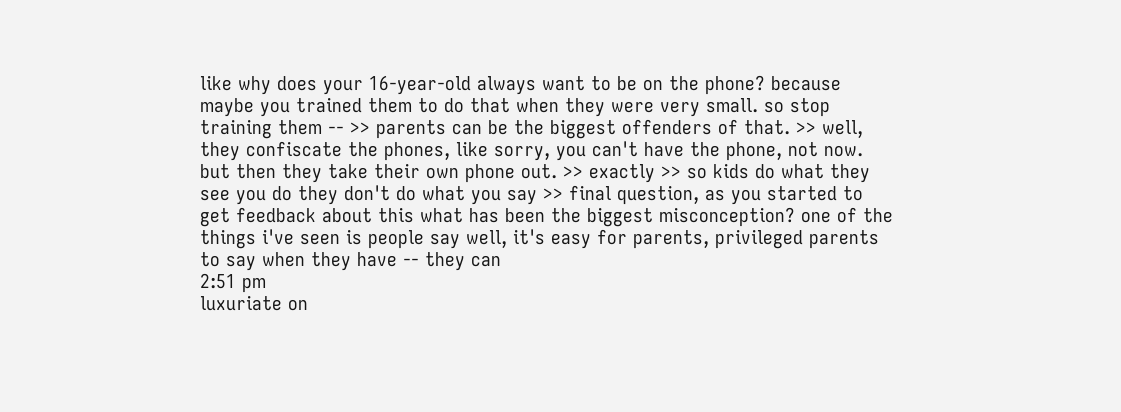like why does your 16-year-old always want to be on the phone? because maybe you trained them to do that when they were very small. so stop training them -- >> parents can be the biggest offenders of that. >> well, they confiscate the phones, like sorry, you can't have the phone, not now. but then they take their own phone out. >> exactly >> so kids do what they see you do they don't do what you say >> final question, as you started to get feedback about this what has been the biggest misconception? one of the things i've seen is people say well, it's easy for parents, privileged parents to say when they have -- they can
2:51 pm
luxuriate on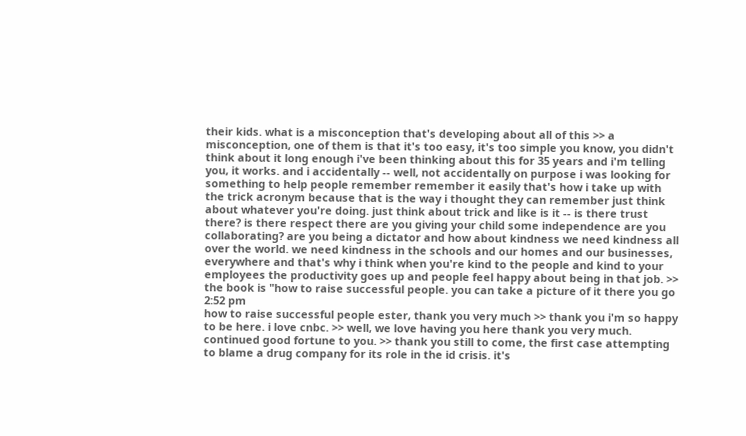their kids. what is a misconception that's developing about all of this >> a misconception, one of them is that it's too easy, it's too simple you know, you didn't think about it long enough i've been thinking about this for 35 years and i'm telling you, it works. and i accidentally -- well, not accidentally on purpose i was looking for something to help people remember remember it easily that's how i take up with the trick acronym because that is the way i thought they can remember just think about whatever you're doing. just think about trick and like is it -- is there trust there? is there respect there are you giving your child some independence are you collaborating? are you being a dictator and how about kindness we need kindness all over the world. we need kindness in the schools and our homes and our businesses, everywhere and that's why i think when you're kind to the people and kind to your employees the productivity goes up and people feel happy about being in that job. >> the book is "how to raise successful people. you can take a picture of it there you go
2:52 pm
how to raise successful people ester, thank you very much >> thank you i'm so happy to be here. i love cnbc. >> well, we love having you here thank you very much. continued good fortune to you. >> thank you still to come, the first case attempting to blame a drug company for its role in the id crisis. it's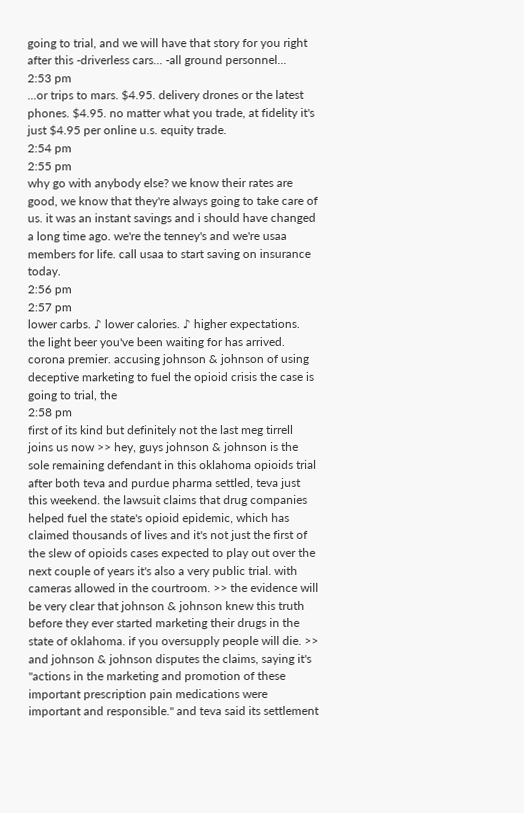going to trial, and we will have that story for you right after this -driverless cars... -all ground personnel...
2:53 pm
...or trips to mars. $4.95. delivery drones or the latest phones. $4.95. no matter what you trade, at fidelity it's just $4.95 per online u.s. equity trade.
2:54 pm
2:55 pm
why go with anybody else? we know their rates are good, we know that they're always going to take care of us. it was an instant savings and i should have changed a long time ago. we're the tenney's and we're usaa members for life. call usaa to start saving on insurance today.
2:56 pm
2:57 pm
lower carbs. ♪ lower calories. ♪ higher expectations. the light beer you've been waiting for has arrived. corona premier. accusing johnson & johnson of using deceptive marketing to fuel the opioid crisis the case is going to trial, the
2:58 pm
first of its kind but definitely not the last meg tirrell joins us now >> hey, guys johnson & johnson is the sole remaining defendant in this oklahoma opioids trial after both teva and purdue pharma settled, teva just this weekend. the lawsuit claims that drug companies helped fuel the state's opioid epidemic, which has claimed thousands of lives and it's not just the first of the slew of opioids cases expected to play out over the next couple of years it's also a very public trial. with cameras allowed in the courtroom. >> the evidence will be very clear that johnson & johnson knew this truth before they ever started marketing their drugs in the state of oklahoma. if you oversupply people will die. >> and johnson & johnson disputes the claims, saying it's "actions in the marketing and promotion of these important prescription pain medications were important and responsible." and teva said its settlement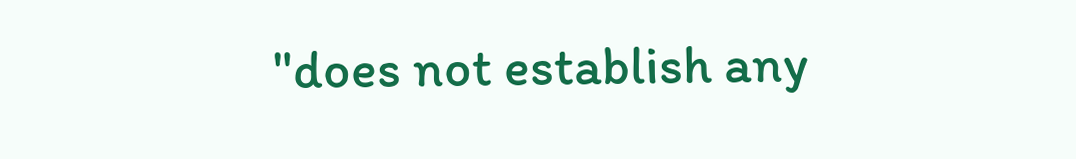"does not establish any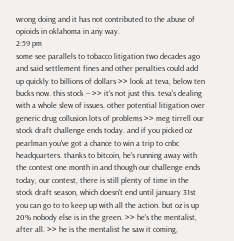wrong doing and it has not contributed to the abuse of opioids in oklahoma in any way.
2:59 pm
some see parallels to tobacco litigation two decades ago and said settlement fines and other penalties could add up quickly to billions of dollars >> look at teva, below ten bucks now. this stock -- >> it's not just this. teva's dealing with a whole slew of issues. other potential litigation over generic drug collusion lots of problems >> meg tirrell our stock draft challenge ends today. and if you picked oz pearlman you've got a chance to win a trip to cnbc headquarters. thanks to bitcoin, he's running away with the contest one month in and though our challenge ends today, our contest, there is still plenty of time in the stock draft season, which doesn't end until january 31st you can go to to keep up with all the action. but oz is up 20% nobody else is in the green. >> he's the mentalist, after all. >> he is the mentalist he saw it coming,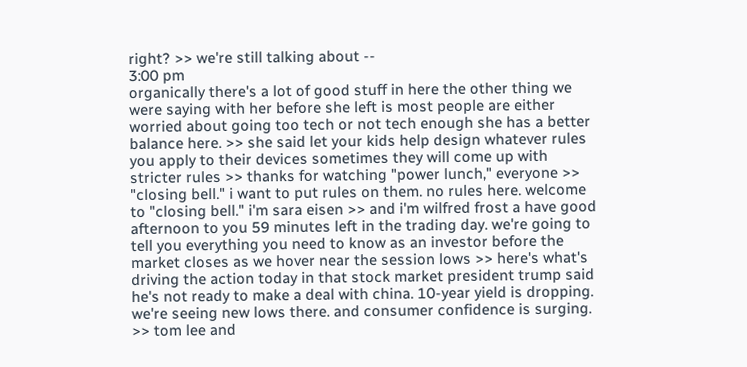right? >> we're still talking about --
3:00 pm
organically there's a lot of good stuff in here the other thing we were saying with her before she left is most people are either worried about going too tech or not tech enough she has a better balance here. >> she said let your kids help design whatever rules you apply to their devices sometimes they will come up with stricter rules >> thanks for watching "power lunch," everyone >> "closing bell." i want to put rules on them. no rules here. welcome to "closing bell." i'm sara eisen >> and i'm wilfred frost a have good afternoon to you 59 minutes left in the trading day. we're going to tell you everything you need to know as an investor before the market closes as we hover near the session lows >> here's what's driving the action today in that stock market president trump said he's not ready to make a deal with china. 10-year yield is dropping. we're seeing new lows there. and consumer confidence is surging. >> tom lee and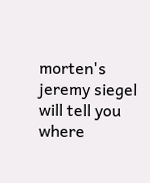morten's jeremy siegel will tell you where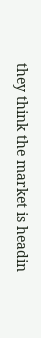they think the market is headin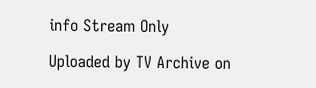info Stream Only

Uploaded by TV Archive on